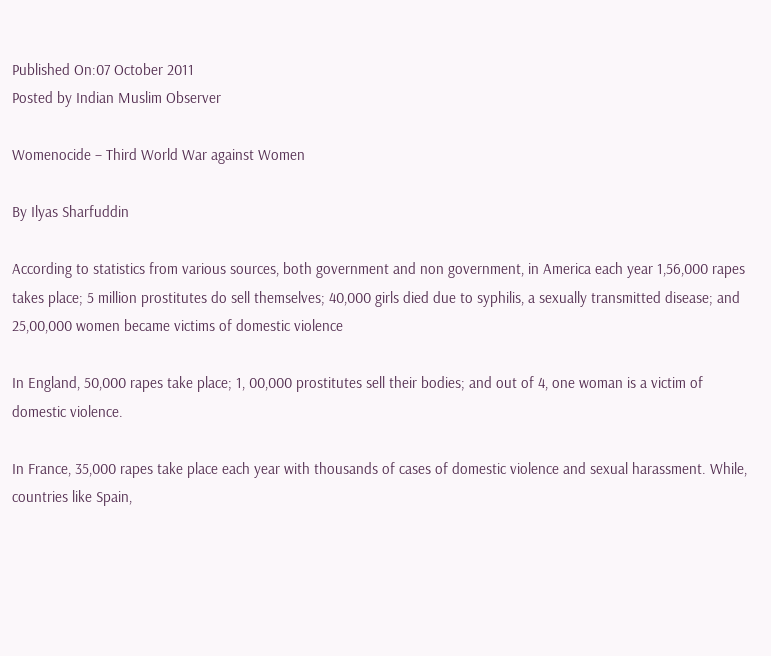Published On:07 October 2011
Posted by Indian Muslim Observer

Womenocide – Third World War against Women

By Ilyas Sharfuddin

According to statistics from various sources, both government and non government, in America each year 1,56,000 rapes takes place; 5 million prostitutes do sell themselves; 40,000 girls died due to syphilis, a sexually transmitted disease; and 25,00,000 women became victims of domestic violence

In England, 50,000 rapes take place; 1, 00,000 prostitutes sell their bodies; and out of 4, one woman is a victim of domestic violence.

In France, 35,000 rapes take place each year with thousands of cases of domestic violence and sexual harassment. While, countries like Spain,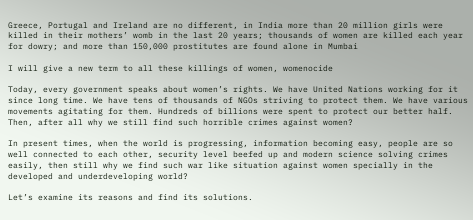Greece, Portugal and Ireland are no different, in India more than 20 million girls were killed in their mothers’ womb in the last 20 years; thousands of women are killed each year for dowry; and more than 150,000 prostitutes are found alone in Mumbai

I will give a new term to all these killings of women, womenocide

Today, every government speaks about women’s rights. We have United Nations working for it since long time. We have tens of thousands of NGOs striving to protect them. We have various movements agitating for them. Hundreds of billions were spent to protect our better half. Then, after all why we still find such horrible crimes against women?

In present times, when the world is progressing, information becoming easy, people are so well connected to each other, security level beefed up and modern science solving crimes easily, then still why we find such war like situation against women specially in the developed and underdeveloping world?

Let’s examine its reasons and find its solutions.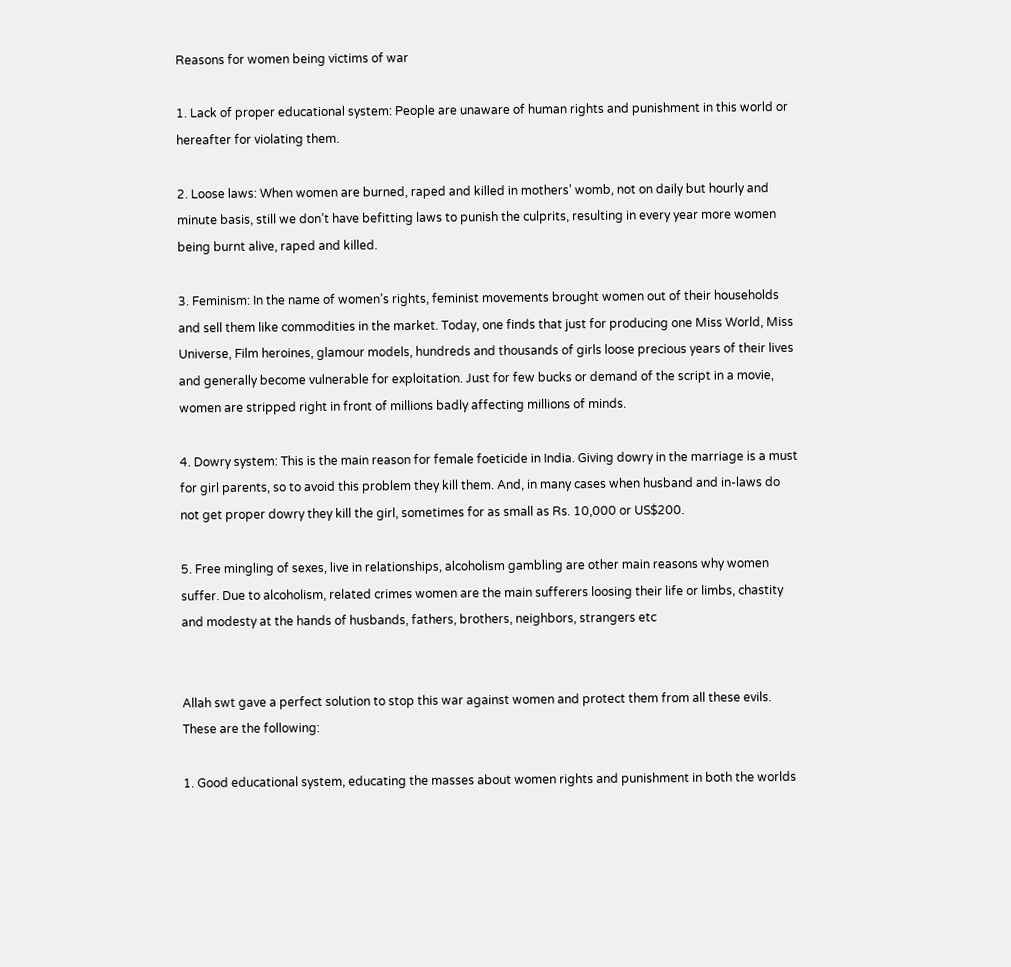Reasons for women being victims of war

1. Lack of proper educational system: People are unaware of human rights and punishment in this world or hereafter for violating them.

2. Loose laws: When women are burned, raped and killed in mothers’ womb, not on daily but hourly and minute basis, still we don’t have befitting laws to punish the culprits, resulting in every year more women being burnt alive, raped and killed.

3. Feminism: In the name of women’s rights, feminist movements brought women out of their households and sell them like commodities in the market. Today, one finds that just for producing one Miss World, Miss Universe, Film heroines, glamour models, hundreds and thousands of girls loose precious years of their lives and generally become vulnerable for exploitation. Just for few bucks or demand of the script in a movie, women are stripped right in front of millions badly affecting millions of minds.

4. Dowry system: This is the main reason for female foeticide in India. Giving dowry in the marriage is a must for girl parents, so to avoid this problem they kill them. And, in many cases when husband and in-laws do not get proper dowry they kill the girl, sometimes for as small as Rs. 10,000 or US$200.

5. Free mingling of sexes, live in relationships, alcoholism gambling are other main reasons why women suffer. Due to alcoholism, related crimes women are the main sufferers loosing their life or limbs, chastity and modesty at the hands of husbands, fathers, brothers, neighbors, strangers etc


Allah swt gave a perfect solution to stop this war against women and protect them from all these evils. These are the following:

1. Good educational system, educating the masses about women rights and punishment in both the worlds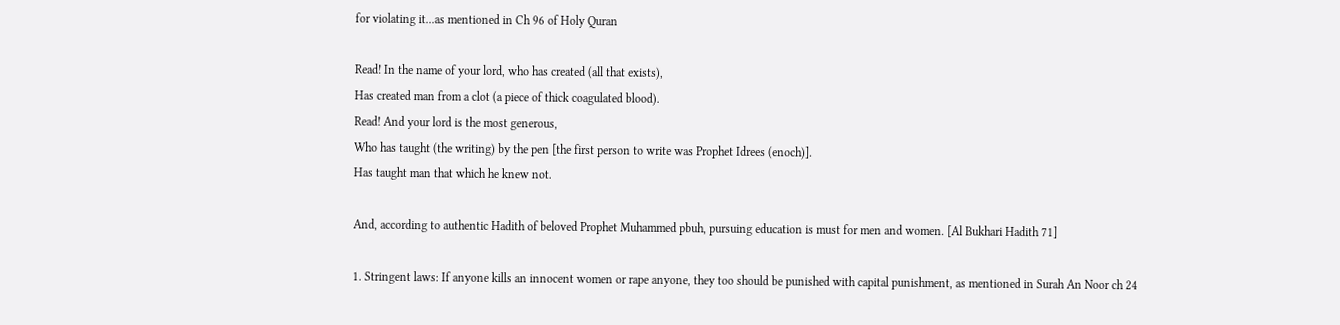for violating it...as mentioned in Ch 96 of Holy Quran

Read! In the name of your lord, who has created (all that exists),
Has created man from a clot (a piece of thick coagulated blood).
Read! And your lord is the most generous,
Who has taught (the writing) by the pen [the first person to write was Prophet Idrees (enoch)].
Has taught man that which he knew not.

And, according to authentic Hadith of beloved Prophet Muhammed pbuh, pursuing education is must for men and women. [Al Bukhari Hadith 71]

1. Stringent laws: If anyone kills an innocent women or rape anyone, they too should be punished with capital punishment, as mentioned in Surah An Noor ch 24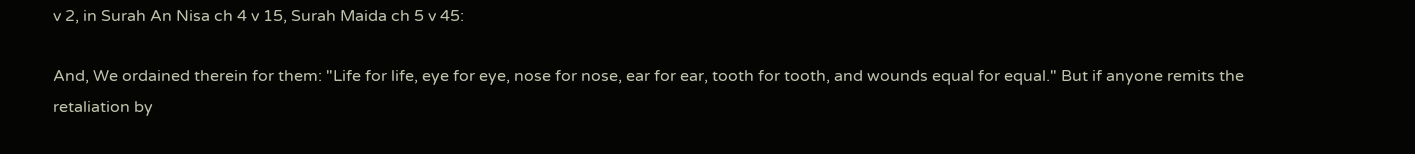v 2, in Surah An Nisa ch 4 v 15, Surah Maida ch 5 v 45:

And, We ordained therein for them: "Life for life, eye for eye, nose for nose, ear for ear, tooth for tooth, and wounds equal for equal." But if anyone remits the retaliation by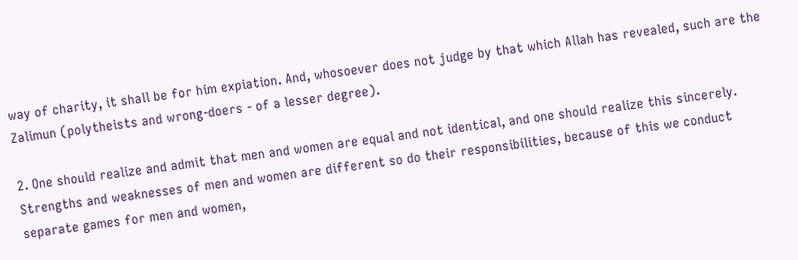way of charity, it shall be for him expiation. And, whosoever does not judge by that which Allah has revealed, such are the Zalimun (polytheists and wrong-doers - of a lesser degree).

2. One should realize and admit that men and women are equal and not identical, and one should realize this sincerely. Strengths and weaknesses of men and women are different so do their responsibilities, because of this we conduct separate games for men and women,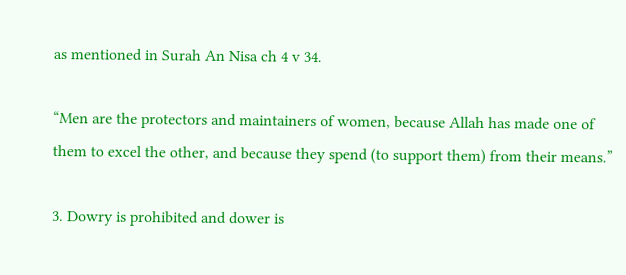as mentioned in Surah An Nisa ch 4 v 34.

“Men are the protectors and maintainers of women, because Allah has made one of them to excel the other, and because they spend (to support them) from their means.”

3. Dowry is prohibited and dower is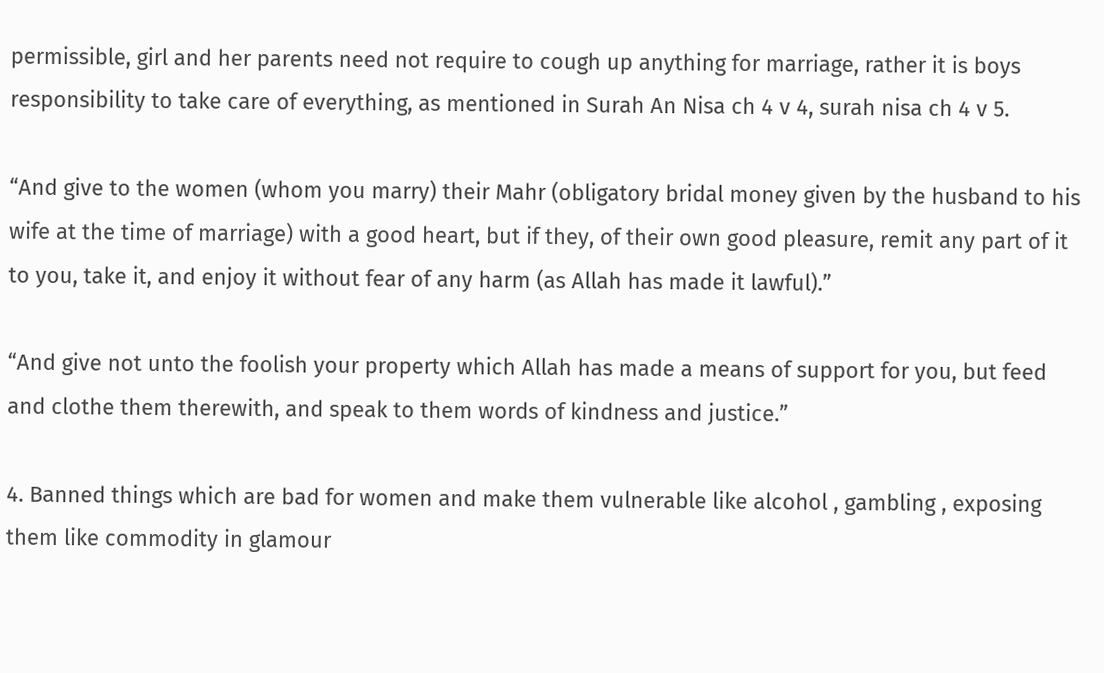permissible, girl and her parents need not require to cough up anything for marriage, rather it is boys responsibility to take care of everything, as mentioned in Surah An Nisa ch 4 v 4, surah nisa ch 4 v 5.

“And give to the women (whom you marry) their Mahr (obligatory bridal money given by the husband to his wife at the time of marriage) with a good heart, but if they, of their own good pleasure, remit any part of it to you, take it, and enjoy it without fear of any harm (as Allah has made it lawful).”

“And give not unto the foolish your property which Allah has made a means of support for you, but feed and clothe them therewith, and speak to them words of kindness and justice.”

4. Banned things which are bad for women and make them vulnerable like alcohol , gambling , exposing them like commodity in glamour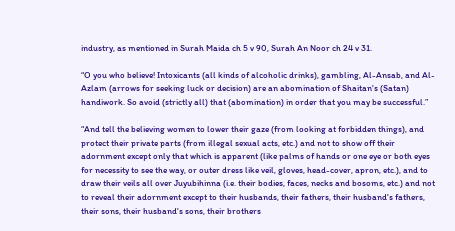industry, as mentioned in Surah Maida ch 5 v 90, Surah An Noor ch 24 v 31.

“O you who believe! Intoxicants (all kinds of alcoholic drinks), gambling, Al-Ansab, and Al-Azlam (arrows for seeking luck or decision) are an abomination of Shaitan's (Satan) handiwork. So avoid (strictly all) that (abomination) in order that you may be successful.”

“And tell the believing women to lower their gaze (from looking at forbidden things), and protect their private parts (from illegal sexual acts, etc.) and not to show off their adornment except only that which is apparent (like palms of hands or one eye or both eyes for necessity to see the way, or outer dress like veil, gloves, head-cover, apron, etc.), and to draw their veils all over Juyubihinna (i.e. their bodies, faces, necks and bosoms, etc.) and not to reveal their adornment except to their husbands, their fathers, their husband's fathers, their sons, their husband's sons, their brothers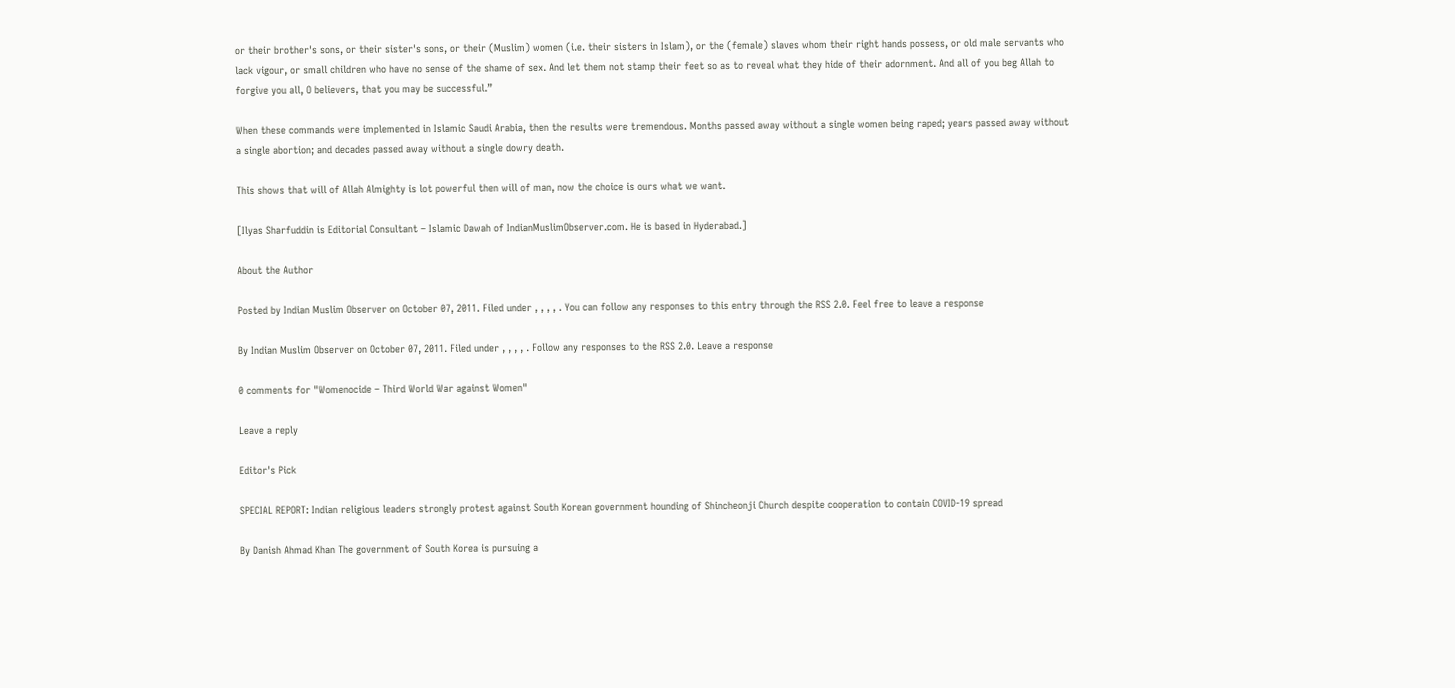or their brother's sons, or their sister's sons, or their (Muslim) women (i.e. their sisters in Islam), or the (female) slaves whom their right hands possess, or old male servants who lack vigour, or small children who have no sense of the shame of sex. And let them not stamp their feet so as to reveal what they hide of their adornment. And all of you beg Allah to forgive you all, O believers, that you may be successful.”

When these commands were implemented in Islamic Saudi Arabia, then the results were tremendous. Months passed away without a single women being raped; years passed away without a single abortion; and decades passed away without a single dowry death.

This shows that will of Allah Almighty is lot powerful then will of man, now the choice is ours what we want.

[Ilyas Sharfuddin is Editorial Consultant – Islamic Dawah of IndianMuslimObserver.com. He is based in Hyderabad.]

About the Author

Posted by Indian Muslim Observer on October 07, 2011. Filed under , , , , . You can follow any responses to this entry through the RSS 2.0. Feel free to leave a response

By Indian Muslim Observer on October 07, 2011. Filed under , , , , . Follow any responses to the RSS 2.0. Leave a response

0 comments for "Womenocide – Third World War against Women"

Leave a reply

Editor's Pick

SPECIAL REPORT: Indian religious leaders strongly protest against South Korean government hounding of Shincheonji Church despite cooperation to contain COVID-19 spread

By Danish Ahmad Khan The government of South Korea is pursuing a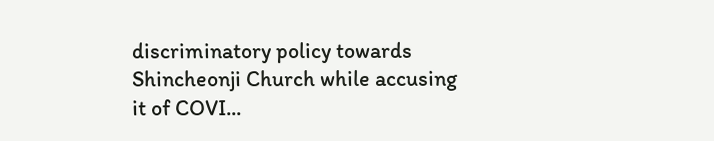discriminatory policy towards Shincheonji Church while accusing it of COVI...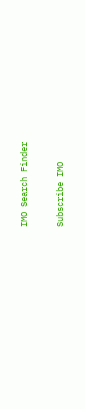IMO Search Finder

Subscribe IMO